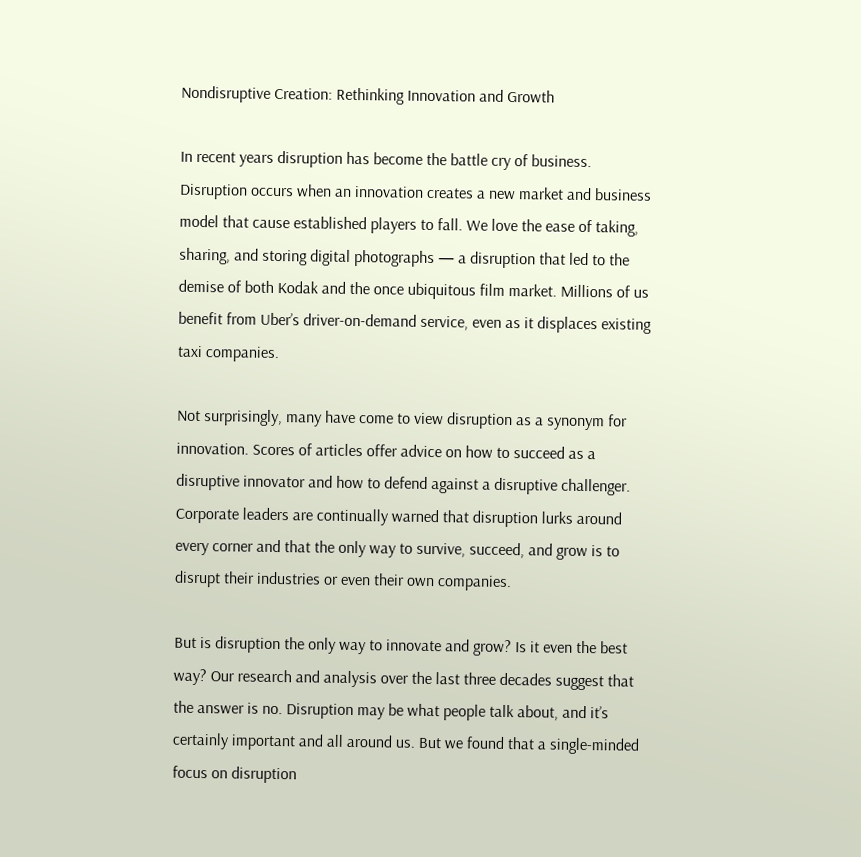Nondisruptive Creation: Rethinking Innovation and Growth

In recent years disruption has become the battle cry of business. Disruption occurs when an innovation creates a new market and business model that cause established players to fall. We love the ease of taking, sharing, and storing digital photographs — a disruption that led to the demise of both Kodak and the once ubiquitous film market. Millions of us benefit from Uber’s driver-on-demand service, even as it displaces existing taxi companies.

Not surprisingly, many have come to view disruption as a synonym for innovation. Scores of articles offer advice on how to succeed as a disruptive innovator and how to defend against a disruptive challenger. Corporate leaders are continually warned that disruption lurks around every corner and that the only way to survive, succeed, and grow is to disrupt their industries or even their own companies.

But is disruption the only way to innovate and grow? Is it even the best way? Our research and analysis over the last three decades suggest that the answer is no. Disruption may be what people talk about, and it’s certainly important and all around us. But we found that a single-minded focus on disruption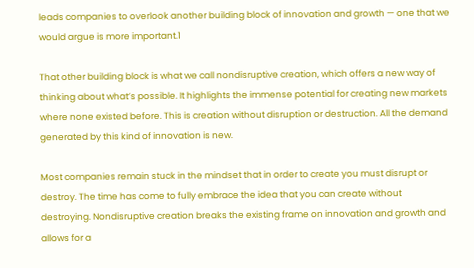leads companies to overlook another building block of innovation and growth — one that we would argue is more important.1

That other building block is what we call nondisruptive creation, which offers a new way of thinking about what’s possible. It highlights the immense potential for creating new markets where none existed before. This is creation without disruption or destruction. All the demand generated by this kind of innovation is new.

Most companies remain stuck in the mindset that in order to create you must disrupt or destroy. The time has come to fully embrace the idea that you can create without destroying. Nondisruptive creation breaks the existing frame on innovation and growth and allows for a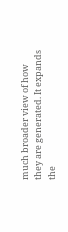much broader view of how they are generated. It expands the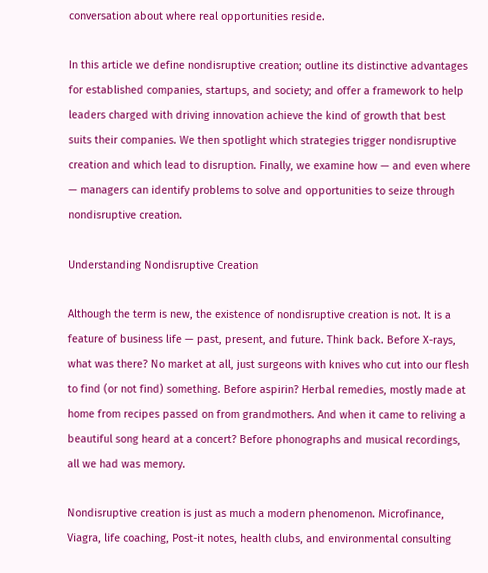conversation about where real opportunities reside.

In this article we define nondisruptive creation; outline its distinctive advantages for established companies, startups, and society; and offer a framework to help leaders charged with driving innovation achieve the kind of growth that best suits their companies. We then spotlight which strategies trigger nondisruptive creation and which lead to disruption. Finally, we examine how — and even where — managers can identify problems to solve and opportunities to seize through nondisruptive creation.

Understanding Nondisruptive Creation

Although the term is new, the existence of nondisruptive creation is not. It is a feature of business life — past, present, and future. Think back. Before X-rays, what was there? No market at all, just surgeons with knives who cut into our flesh to find (or not find) something. Before aspirin? Herbal remedies, mostly made at home from recipes passed on from grandmothers. And when it came to reliving a beautiful song heard at a concert? Before phonographs and musical recordings, all we had was memory.

Nondisruptive creation is just as much a modern phenomenon. Microfinance, Viagra, life coaching, Post-it notes, health clubs, and environmental consulting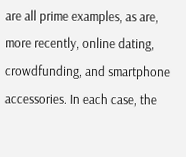are all prime examples, as are, more recently, online dating, crowdfunding, and smartphone accessories. In each case, the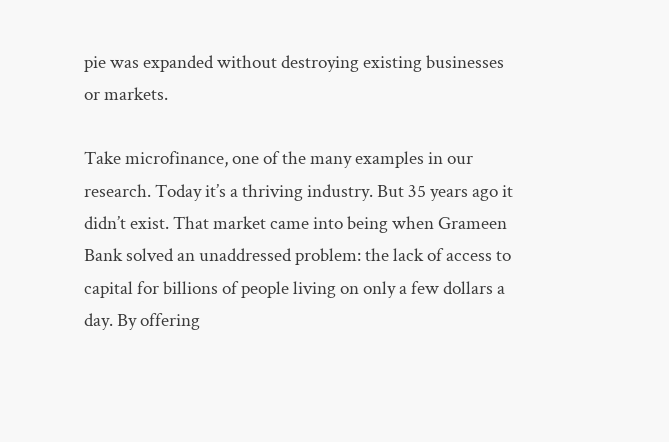pie was expanded without destroying existing businesses or markets.

Take microfinance, one of the many examples in our research. Today it’s a thriving industry. But 35 years ago it didn’t exist. That market came into being when Grameen Bank solved an unaddressed problem: the lack of access to capital for billions of people living on only a few dollars a day. By offering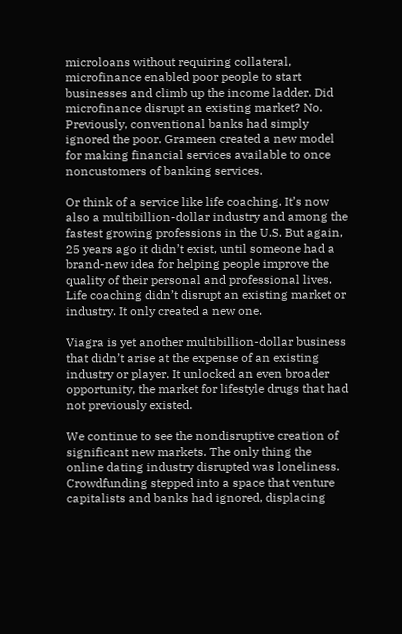microloans without requiring collateral, microfinance enabled poor people to start businesses and climb up the income ladder. Did microfinance disrupt an existing market? No. Previously, conventional banks had simply ignored the poor. Grameen created a new model for making financial services available to once noncustomers of banking services.

Or think of a service like life coaching. It’s now also a multibillion-dollar industry and among the fastest growing professions in the U.S. But again, 25 years ago it didn’t exist, until someone had a brand-new idea for helping people improve the quality of their personal and professional lives. Life coaching didn’t disrupt an existing market or industry. It only created a new one.

Viagra is yet another multibillion-dollar business that didn’t arise at the expense of an existing industry or player. It unlocked an even broader opportunity, the market for lifestyle drugs that had not previously existed.

We continue to see the nondisruptive creation of significant new markets. The only thing the online dating industry disrupted was loneliness. Crowdfunding stepped into a space that venture capitalists and banks had ignored, displacing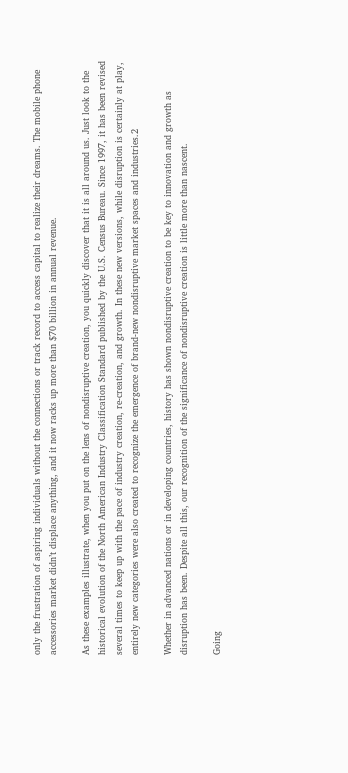only the frustration of aspiring individuals without the connections or track record to access capital to realize their dreams. The mobile phone accessories market didn’t displace anything, and it now racks up more than $70 billion in annual revenue.

As these examples illustrate, when you put on the lens of nondisruptive creation, you quickly discover that it is all around us. Just look to the historical evolution of the North American Industry Classification Standard published by the U.S. Census Bureau. Since 1997, it has been revised several times to keep up with the pace of industry creation, re-creation, and growth. In these new versions, while disruption is certainly at play, entirely new categories were also created to recognize the emergence of brand-new nondisruptive market spaces and industries.2

Whether in advanced nations or in developing countries, history has shown nondisruptive creation to be key to innovation and growth as disruption has been. Despite all this, our recognition of the significance of nondisruptive creation is little more than nascent.

Going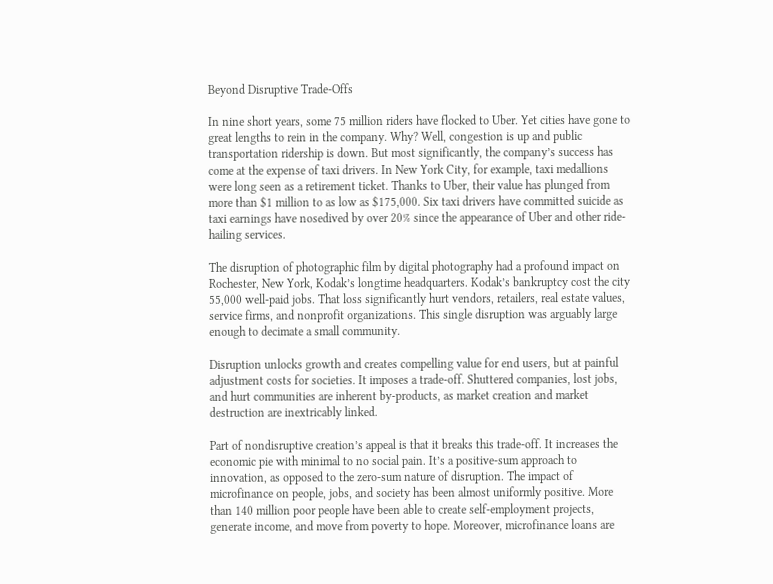Beyond Disruptive Trade-Offs

In nine short years, some 75 million riders have flocked to Uber. Yet cities have gone to great lengths to rein in the company. Why? Well, congestion is up and public transportation ridership is down. But most significantly, the company’s success has come at the expense of taxi drivers. In New York City, for example, taxi medallions were long seen as a retirement ticket. Thanks to Uber, their value has plunged from more than $1 million to as low as $175,000. Six taxi drivers have committed suicide as taxi earnings have nosedived by over 20% since the appearance of Uber and other ride-hailing services.

The disruption of photographic film by digital photography had a profound impact on Rochester, New York, Kodak’s longtime headquarters. Kodak’s bankruptcy cost the city 55,000 well-paid jobs. That loss significantly hurt vendors, retailers, real estate values, service firms, and nonprofit organizations. This single disruption was arguably large enough to decimate a small community.

Disruption unlocks growth and creates compelling value for end users, but at painful adjustment costs for societies. It imposes a trade-off. Shuttered companies, lost jobs, and hurt communities are inherent by-products, as market creation and market destruction are inextricably linked.

Part of nondisruptive creation’s appeal is that it breaks this trade-off. It increases the economic pie with minimal to no social pain. It’s a positive-sum approach to innovation, as opposed to the zero-sum nature of disruption. The impact of microfinance on people, jobs, and society has been almost uniformly positive. More than 140 million poor people have been able to create self-employment projects, generate income, and move from poverty to hope. Moreover, microfinance loans are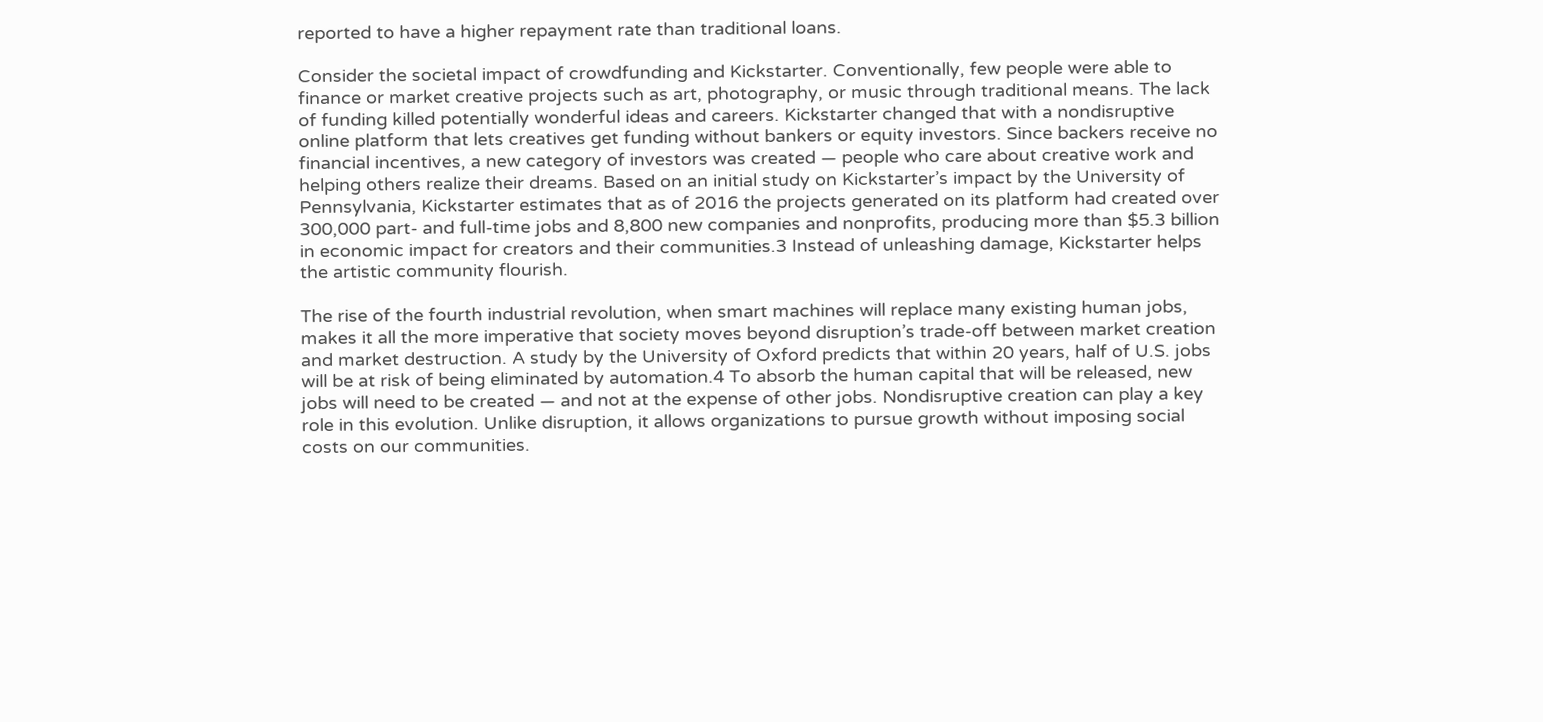reported to have a higher repayment rate than traditional loans.

Consider the societal impact of crowdfunding and Kickstarter. Conventionally, few people were able to finance or market creative projects such as art, photography, or music through traditional means. The lack of funding killed potentially wonderful ideas and careers. Kickstarter changed that with a nondisruptive online platform that lets creatives get funding without bankers or equity investors. Since backers receive no financial incentives, a new category of investors was created — people who care about creative work and helping others realize their dreams. Based on an initial study on Kickstarter’s impact by the University of Pennsylvania, Kickstarter estimates that as of 2016 the projects generated on its platform had created over 300,000 part- and full-time jobs and 8,800 new companies and nonprofits, producing more than $5.3 billion in economic impact for creators and their communities.3 Instead of unleashing damage, Kickstarter helps the artistic community flourish.

The rise of the fourth industrial revolution, when smart machines will replace many existing human jobs, makes it all the more imperative that society moves beyond disruption’s trade-off between market creation and market destruction. A study by the University of Oxford predicts that within 20 years, half of U.S. jobs will be at risk of being eliminated by automation.4 To absorb the human capital that will be released, new jobs will need to be created — and not at the expense of other jobs. Nondisruptive creation can play a key role in this evolution. Unlike disruption, it allows organizations to pursue growth without imposing social costs on our communities.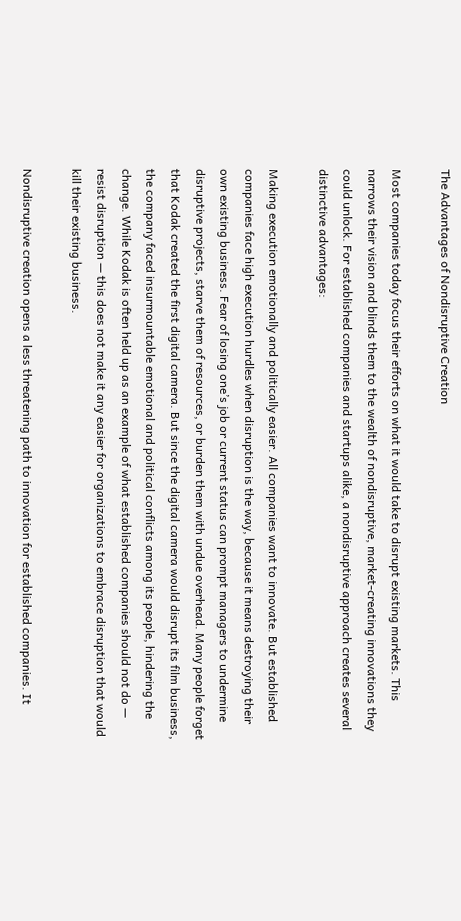The Advantages of Nondisruptive Creation

Most companies today focus their efforts on what it would take to disrupt existing markets. This narrows their vision and blinds them to the wealth of nondisruptive, market-creating innovations they could unlock. For established companies and startups alike, a nondisruptive approach creates several distinctive advantages:

Making execution emotionally and politically easier. All companies want to innovate. But established companies face high execution hurdles when disruption is the way, because it means destroying their own existing business. Fear of losing one’s job or current status can prompt managers to undermine disruptive projects, starve them of resources, or burden them with undue overhead. Many people forget that Kodak created the first digital camera. But since the digital camera would disrupt its film business, the company faced insurmountable emotional and political conflicts among its people, hindering the change. While Kodak is often held up as an example of what established companies should not do — resist disruption — this does not make it any easier for organizations to embrace disruption that would kill their existing business.

Nondisruptive creation opens a less threatening path to innovation for established companies. It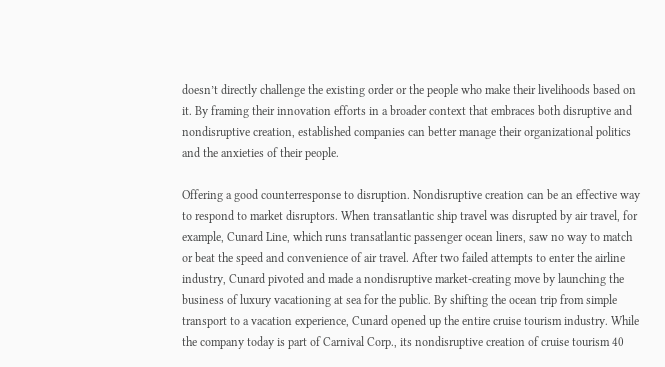doesn’t directly challenge the existing order or the people who make their livelihoods based on it. By framing their innovation efforts in a broader context that embraces both disruptive and nondisruptive creation, established companies can better manage their organizational politics and the anxieties of their people.

Offering a good counterresponse to disruption. Nondisruptive creation can be an effective way to respond to market disruptors. When transatlantic ship travel was disrupted by air travel, for example, Cunard Line, which runs transatlantic passenger ocean liners, saw no way to match or beat the speed and convenience of air travel. After two failed attempts to enter the airline industry, Cunard pivoted and made a nondisruptive market-creating move by launching the business of luxury vacationing at sea for the public. By shifting the ocean trip from simple transport to a vacation experience, Cunard opened up the entire cruise tourism industry. While the company today is part of Carnival Corp., its nondisruptive creation of cruise tourism 40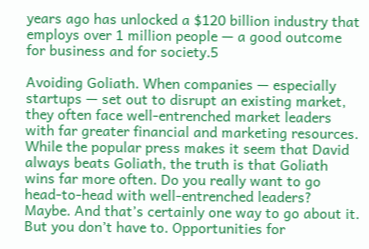years ago has unlocked a $120 billion industry that employs over 1 million people — a good outcome for business and for society.5

Avoiding Goliath. When companies — especially startups — set out to disrupt an existing market, they often face well-entrenched market leaders with far greater financial and marketing resources. While the popular press makes it seem that David always beats Goliath, the truth is that Goliath wins far more often. Do you really want to go head-to-head with well-entrenched leaders? Maybe. And that’s certainly one way to go about it. But you don’t have to. Opportunities for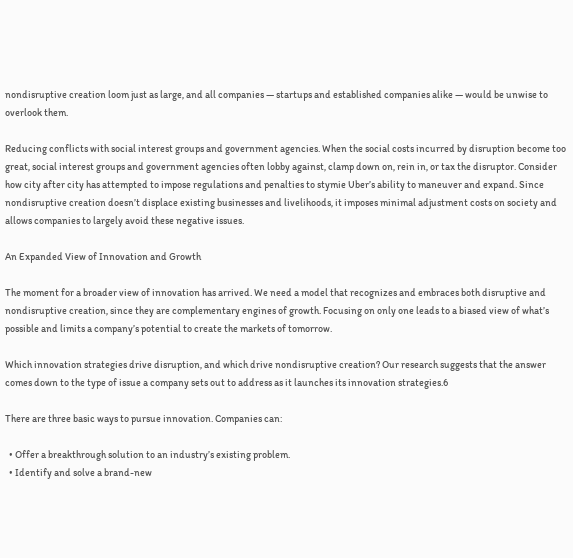nondisruptive creation loom just as large, and all companies — startups and established companies alike — would be unwise to overlook them.

Reducing conflicts with social interest groups and government agencies. When the social costs incurred by disruption become too great, social interest groups and government agencies often lobby against, clamp down on, rein in, or tax the disruptor. Consider how city after city has attempted to impose regulations and penalties to stymie Uber’s ability to maneuver and expand. Since nondisruptive creation doesn’t displace existing businesses and livelihoods, it imposes minimal adjustment costs on society and allows companies to largely avoid these negative issues.

An Expanded View of Innovation and Growth

The moment for a broader view of innovation has arrived. We need a model that recognizes and embraces both disruptive and nondisruptive creation, since they are complementary engines of growth. Focusing on only one leads to a biased view of what’s possible and limits a company’s potential to create the markets of tomorrow.

Which innovation strategies drive disruption, and which drive nondisruptive creation? Our research suggests that the answer comes down to the type of issue a company sets out to address as it launches its innovation strategies.6

There are three basic ways to pursue innovation. Companies can:

  • Offer a breakthrough solution to an industry’s existing problem.
  • Identify and solve a brand-new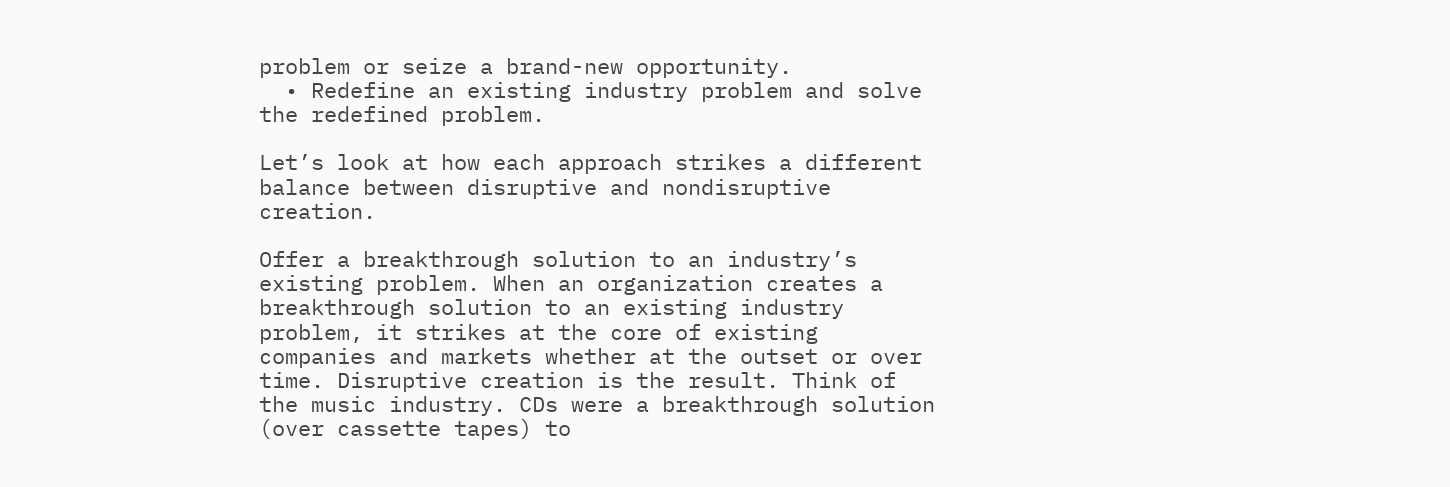problem or seize a brand-new opportunity.
  • Redefine an existing industry problem and solve the redefined problem.

Let’s look at how each approach strikes a different balance between disruptive and nondisruptive creation.

Offer a breakthrough solution to an industry’s existing problem. When an organization creates a breakthrough solution to an existing industry problem, it strikes at the core of existing companies and markets whether at the outset or over time. Disruptive creation is the result. Think of the music industry. CDs were a breakthrough solution (over cassette tapes) to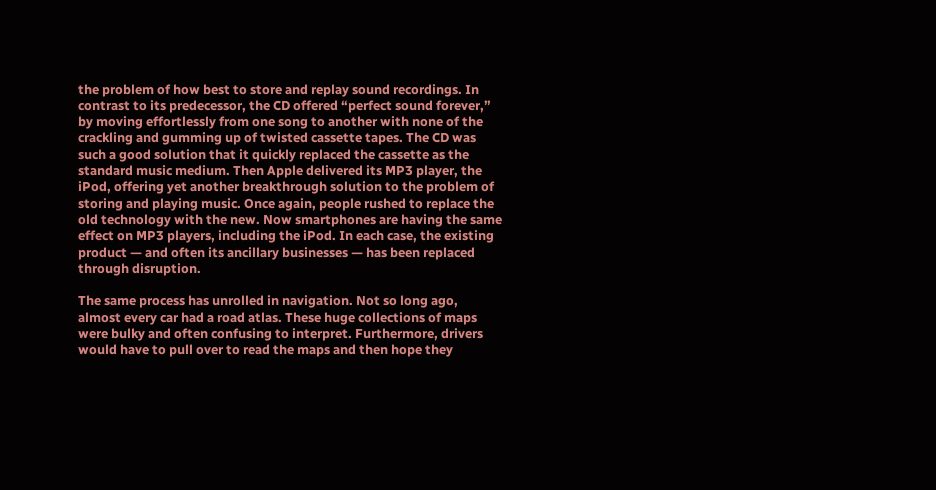the problem of how best to store and replay sound recordings. In contrast to its predecessor, the CD offered “perfect sound forever,” by moving effortlessly from one song to another with none of the crackling and gumming up of twisted cassette tapes. The CD was such a good solution that it quickly replaced the cassette as the standard music medium. Then Apple delivered its MP3 player, the iPod, offering yet another breakthrough solution to the problem of storing and playing music. Once again, people rushed to replace the old technology with the new. Now smartphones are having the same effect on MP3 players, including the iPod. In each case, the existing product — and often its ancillary businesses — has been replaced through disruption.

The same process has unrolled in navigation. Not so long ago, almost every car had a road atlas. These huge collections of maps were bulky and often confusing to interpret. Furthermore, drivers would have to pull over to read the maps and then hope they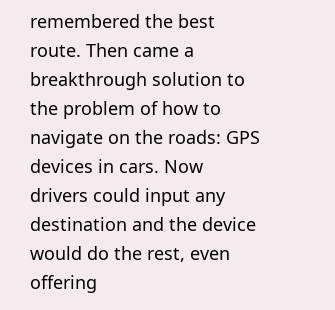remembered the best route. Then came a breakthrough solution to the problem of how to navigate on the roads: GPS devices in cars. Now drivers could input any destination and the device would do the rest, even offering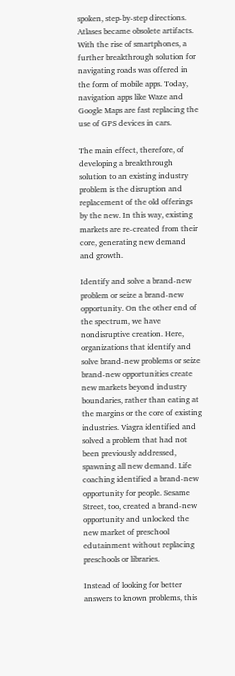spoken, step-by-step directions. Atlases became obsolete artifacts. With the rise of smartphones, a further breakthrough solution for navigating roads was offered in the form of mobile apps. Today, navigation apps like Waze and Google Maps are fast replacing the use of GPS devices in cars.

The main effect, therefore, of developing a breakthrough solution to an existing industry problem is the disruption and replacement of the old offerings by the new. In this way, existing markets are re-created from their core, generating new demand and growth.

Identify and solve a brand-new problem or seize a brand-new opportunity. On the other end of the spectrum, we have nondisruptive creation. Here, organizations that identify and solve brand-new problems or seize brand-new opportunities create new markets beyond industry boundaries, rather than eating at the margins or the core of existing industries. Viagra identified and solved a problem that had not been previously addressed, spawning all new demand. Life coaching identified a brand-new opportunity for people. Sesame Street, too, created a brand-new opportunity and unlocked the new market of preschool edutainment without replacing preschools or libraries.

Instead of looking for better answers to known problems, this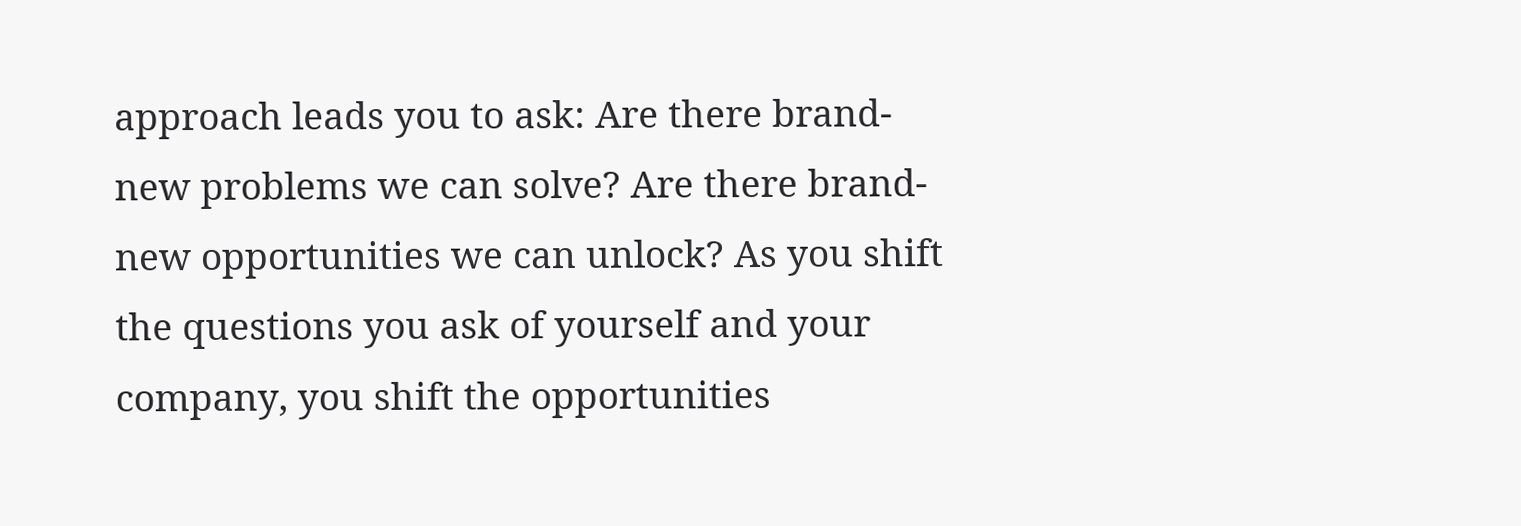approach leads you to ask: Are there brand-new problems we can solve? Are there brand-new opportunities we can unlock? As you shift the questions you ask of yourself and your company, you shift the opportunities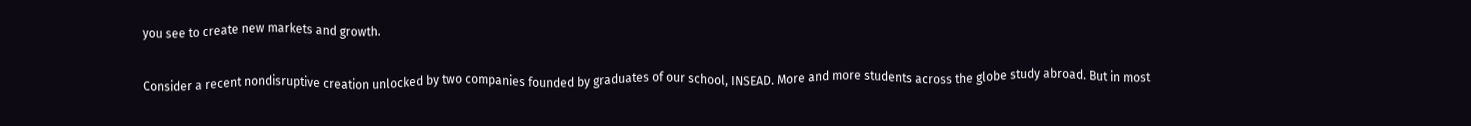you see to create new markets and growth.

Consider a recent nondisruptive creation unlocked by two companies founded by graduates of our school, INSEAD. More and more students across the globe study abroad. But in most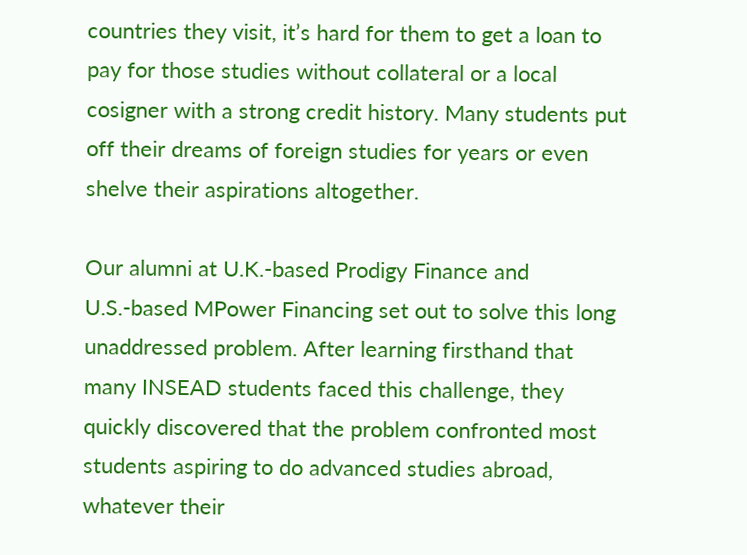countries they visit, it’s hard for them to get a loan to pay for those studies without collateral or a local cosigner with a strong credit history. Many students put off their dreams of foreign studies for years or even shelve their aspirations altogether.

Our alumni at U.K.-based Prodigy Finance and U.S.-based MPower Financing set out to solve this long unaddressed problem. After learning firsthand that many INSEAD students faced this challenge, they quickly discovered that the problem confronted most students aspiring to do advanced studies abroad, whatever their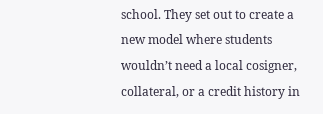school. They set out to create a new model where students wouldn’t need a local cosigner, collateral, or a credit history in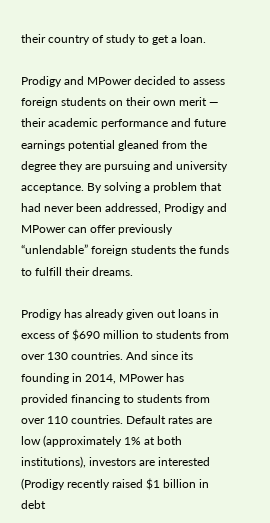their country of study to get a loan.

Prodigy and MPower decided to assess foreign students on their own merit — their academic performance and future earnings potential gleaned from the degree they are pursuing and university acceptance. By solving a problem that had never been addressed, Prodigy and MPower can offer previously “unlendable” foreign students the funds to fulfill their dreams.

Prodigy has already given out loans in excess of $690 million to students from over 130 countries. And since its founding in 2014, MPower has provided financing to students from over 110 countries. Default rates are low (approximately 1% at both institutions), investors are interested (Prodigy recently raised $1 billion in debt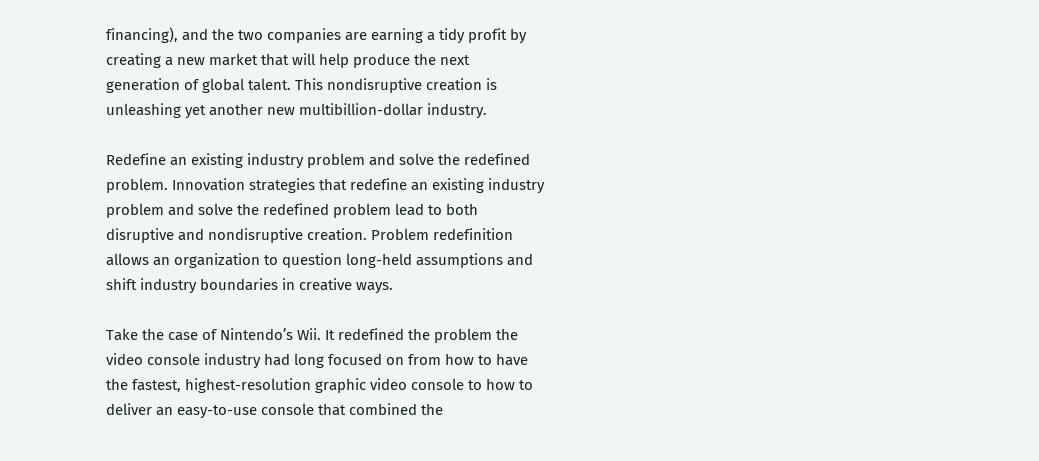financing), and the two companies are earning a tidy profit by creating a new market that will help produce the next generation of global talent. This nondisruptive creation is unleashing yet another new multibillion-dollar industry.

Redefine an existing industry problem and solve the redefined problem. Innovation strategies that redefine an existing industry problem and solve the redefined problem lead to both disruptive and nondisruptive creation. Problem redefinition allows an organization to question long-held assumptions and shift industry boundaries in creative ways.

Take the case of Nintendo’s Wii. It redefined the problem the video console industry had long focused on from how to have the fastest, highest-resolution graphic video console to how to deliver an easy-to-use console that combined the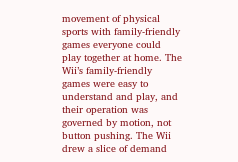movement of physical sports with family-friendly games everyone could play together at home. The Wii’s family-friendly games were easy to understand and play, and their operation was governed by motion, not button pushing. The Wii drew a slice of demand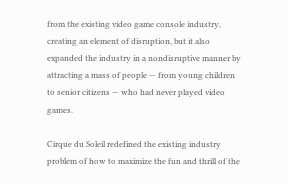from the existing video game console industry, creating an element of disruption, but it also expanded the industry in a nondisruptive manner by attracting a mass of people — from young children to senior citizens — who had never played video games.

Cirque du Soleil redefined the existing industry problem of how to maximize the fun and thrill of the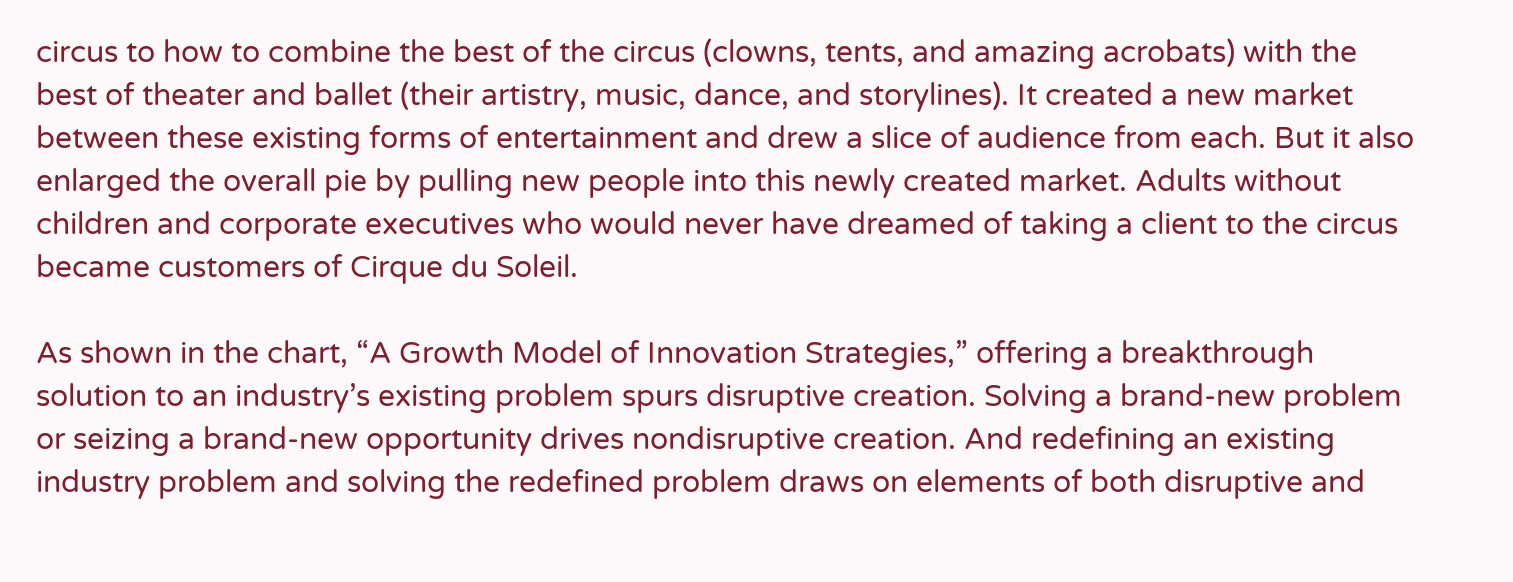circus to how to combine the best of the circus (clowns, tents, and amazing acrobats) with the best of theater and ballet (their artistry, music, dance, and storylines). It created a new market between these existing forms of entertainment and drew a slice of audience from each. But it also enlarged the overall pie by pulling new people into this newly created market. Adults without children and corporate executives who would never have dreamed of taking a client to the circus became customers of Cirque du Soleil.

As shown in the chart, “A Growth Model of Innovation Strategies,” offering a breakthrough solution to an industry’s existing problem spurs disruptive creation. Solving a brand-new problem or seizing a brand-new opportunity drives nondisruptive creation. And redefining an existing industry problem and solving the redefined problem draws on elements of both disruptive and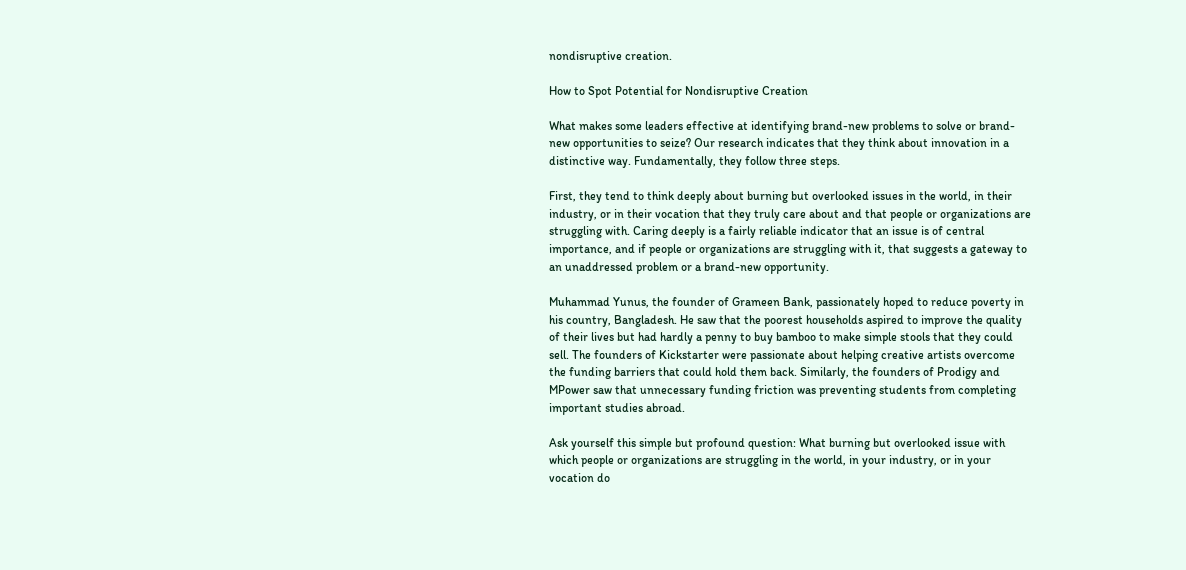nondisruptive creation.

How to Spot Potential for Nondisruptive Creation

What makes some leaders effective at identifying brand-new problems to solve or brand-new opportunities to seize? Our research indicates that they think about innovation in a distinctive way. Fundamentally, they follow three steps.

First, they tend to think deeply about burning but overlooked issues in the world, in their industry, or in their vocation that they truly care about and that people or organizations are struggling with. Caring deeply is a fairly reliable indicator that an issue is of central importance, and if people or organizations are struggling with it, that suggests a gateway to an unaddressed problem or a brand-new opportunity.

Muhammad Yunus, the founder of Grameen Bank, passionately hoped to reduce poverty in his country, Bangladesh. He saw that the poorest households aspired to improve the quality of their lives but had hardly a penny to buy bamboo to make simple stools that they could sell. The founders of Kickstarter were passionate about helping creative artists overcome the funding barriers that could hold them back. Similarly, the founders of Prodigy and MPower saw that unnecessary funding friction was preventing students from completing important studies abroad.

Ask yourself this simple but profound question: What burning but overlooked issue with which people or organizations are struggling in the world, in your industry, or in your vocation do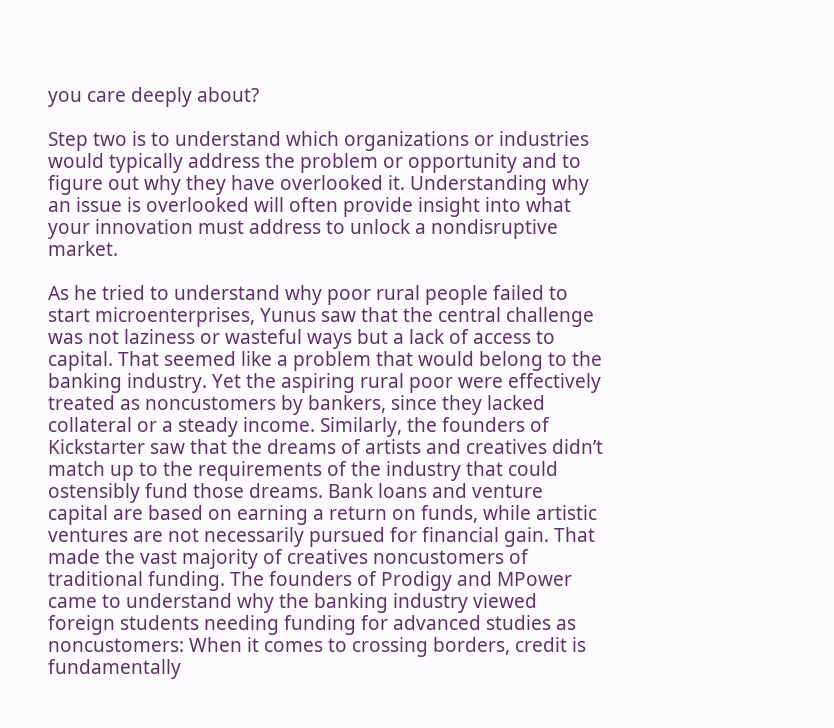you care deeply about?

Step two is to understand which organizations or industries would typically address the problem or opportunity and to figure out why they have overlooked it. Understanding why an issue is overlooked will often provide insight into what your innovation must address to unlock a nondisruptive market.

As he tried to understand why poor rural people failed to start microenterprises, Yunus saw that the central challenge was not laziness or wasteful ways but a lack of access to capital. That seemed like a problem that would belong to the banking industry. Yet the aspiring rural poor were effectively treated as noncustomers by bankers, since they lacked collateral or a steady income. Similarly, the founders of Kickstarter saw that the dreams of artists and creatives didn’t match up to the requirements of the industry that could ostensibly fund those dreams. Bank loans and venture capital are based on earning a return on funds, while artistic ventures are not necessarily pursued for financial gain. That made the vast majority of creatives noncustomers of traditional funding. The founders of Prodigy and MPower came to understand why the banking industry viewed foreign students needing funding for advanced studies as noncustomers: When it comes to crossing borders, credit is fundamentally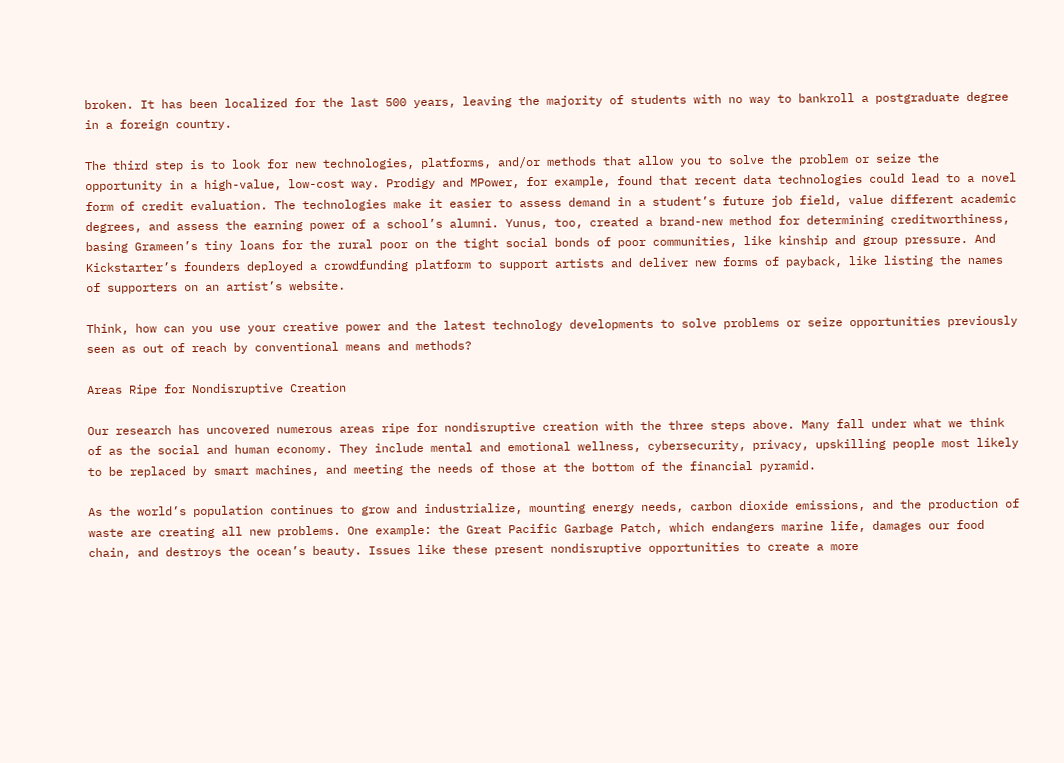broken. It has been localized for the last 500 years, leaving the majority of students with no way to bankroll a postgraduate degree in a foreign country.

The third step is to look for new technologies, platforms, and/or methods that allow you to solve the problem or seize the opportunity in a high-value, low-cost way. Prodigy and MPower, for example, found that recent data technologies could lead to a novel form of credit evaluation. The technologies make it easier to assess demand in a student’s future job field, value different academic degrees, and assess the earning power of a school’s alumni. Yunus, too, created a brand-new method for determining creditworthiness, basing Grameen’s tiny loans for the rural poor on the tight social bonds of poor communities, like kinship and group pressure. And Kickstarter’s founders deployed a crowdfunding platform to support artists and deliver new forms of payback, like listing the names of supporters on an artist’s website.

Think, how can you use your creative power and the latest technology developments to solve problems or seize opportunities previously seen as out of reach by conventional means and methods?

Areas Ripe for Nondisruptive Creation

Our research has uncovered numerous areas ripe for nondisruptive creation with the three steps above. Many fall under what we think of as the social and human economy. They include mental and emotional wellness, cybersecurity, privacy, upskilling people most likely to be replaced by smart machines, and meeting the needs of those at the bottom of the financial pyramid.

As the world’s population continues to grow and industrialize, mounting energy needs, carbon dioxide emissions, and the production of waste are creating all new problems. One example: the Great Pacific Garbage Patch, which endangers marine life, damages our food chain, and destroys the ocean’s beauty. Issues like these present nondisruptive opportunities to create a more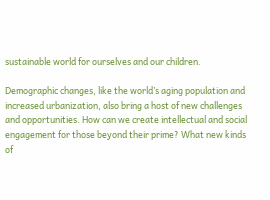sustainable world for ourselves and our children.

Demographic changes, like the world’s aging population and increased urbanization, also bring a host of new challenges and opportunities. How can we create intellectual and social engagement for those beyond their prime? What new kinds of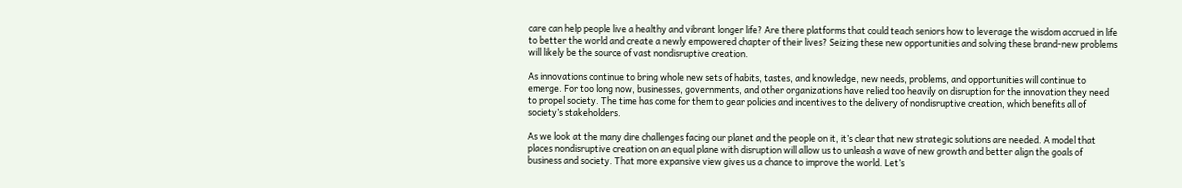care can help people live a healthy and vibrant longer life? Are there platforms that could teach seniors how to leverage the wisdom accrued in life to better the world and create a newly empowered chapter of their lives? Seizing these new opportunities and solving these brand-new problems will likely be the source of vast nondisruptive creation.

As innovations continue to bring whole new sets of habits, tastes, and knowledge, new needs, problems, and opportunities will continue to emerge. For too long now, businesses, governments, and other organizations have relied too heavily on disruption for the innovation they need to propel society. The time has come for them to gear policies and incentives to the delivery of nondisruptive creation, which benefits all of society’s stakeholders.

As we look at the many dire challenges facing our planet and the people on it, it’s clear that new strategic solutions are needed. A model that places nondisruptive creation on an equal plane with disruption will allow us to unleash a wave of new growth and better align the goals of business and society. That more expansive view gives us a chance to improve the world. Let’s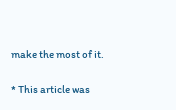make the most of it.

* This article was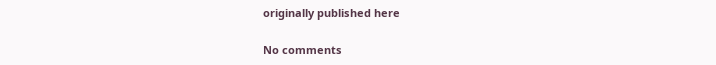originally published here

No comments